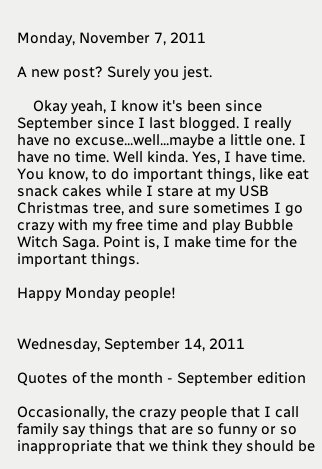Monday, November 7, 2011

A new post? Surely you jest.

    Okay yeah, I know it's been since September since I last blogged. I really have no excuse...well...maybe a little one. I have no time. Well kinda. Yes, I have time. You know, to do important things, like eat snack cakes while I stare at my USB Christmas tree, and sure sometimes I go crazy with my free time and play Bubble Witch Saga. Point is, I make time for the important things.

Happy Monday people!


Wednesday, September 14, 2011

Quotes of the month - September edition

Occasionally, the crazy people that I call family say things that are so funny or so inappropriate that we think they should be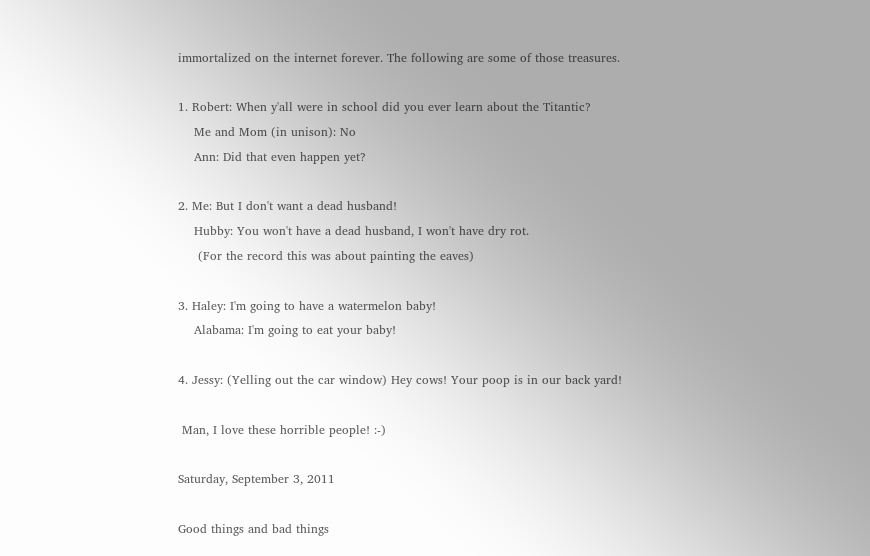immortalized on the internet forever. The following are some of those treasures.

1. Robert: When y'all were in school did you ever learn about the Titantic?
    Me and Mom (in unison): No
    Ann: Did that even happen yet?

2. Me: But I don't want a dead husband!
    Hubby: You won't have a dead husband, I won't have dry rot.
     (For the record this was about painting the eaves)

3. Haley: I'm going to have a watermelon baby!
    Alabama: I'm going to eat your baby!

4. Jessy: (Yelling out the car window) Hey cows! Your poop is in our back yard!

 Man, I love these horrible people! :-)

Saturday, September 3, 2011

Good things and bad things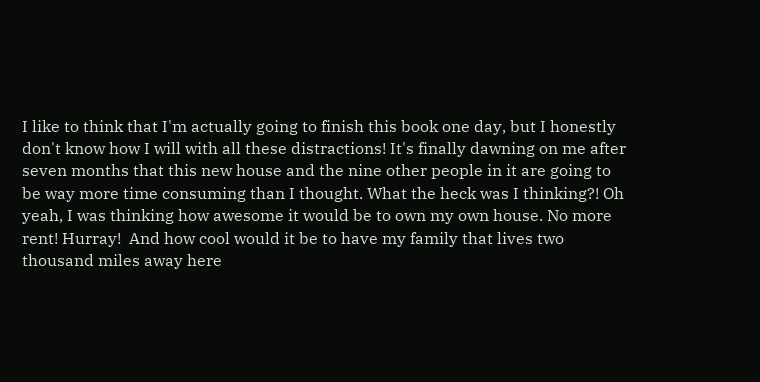I like to think that I'm actually going to finish this book one day, but I honestly don't know how I will with all these distractions! It's finally dawning on me after seven months that this new house and the nine other people in it are going to be way more time consuming than I thought. What the heck was I thinking?! Oh yeah, I was thinking how awesome it would be to own my own house. No more rent! Hurray!  And how cool would it be to have my family that lives two thousand miles away here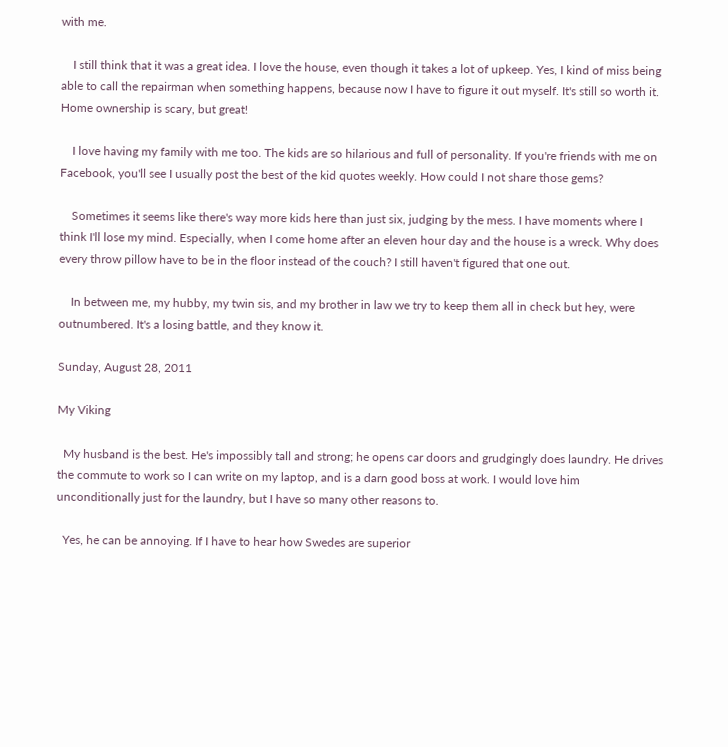with me.

    I still think that it was a great idea. I love the house, even though it takes a lot of upkeep. Yes, I kind of miss being able to call the repairman when something happens, because now I have to figure it out myself. It's still so worth it. Home ownership is scary, but great!

    I love having my family with me too. The kids are so hilarious and full of personality. If you're friends with me on Facebook, you'll see I usually post the best of the kid quotes weekly. How could I not share those gems?

    Sometimes it seems like there's way more kids here than just six, judging by the mess. I have moments where I think I'll lose my mind. Especially, when I come home after an eleven hour day and the house is a wreck. Why does every throw pillow have to be in the floor instead of the couch? I still haven't figured that one out.

    In between me, my hubby, my twin sis, and my brother in law we try to keep them all in check but hey, were outnumbered. It's a losing battle, and they know it.

Sunday, August 28, 2011

My Viking

  My husband is the best. He's impossibly tall and strong; he opens car doors and grudgingly does laundry. He drives the commute to work so I can write on my laptop, and is a darn good boss at work. I would love him unconditionally just for the laundry, but I have so many other reasons to.

  Yes, he can be annoying. If I have to hear how Swedes are superior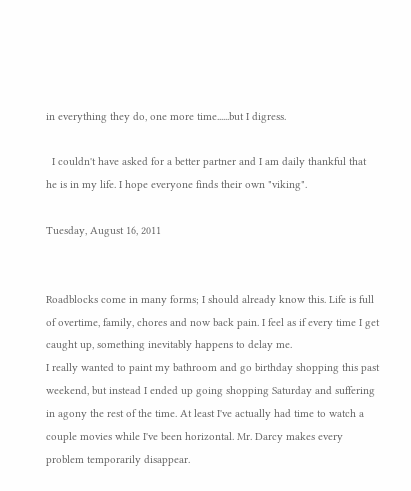in everything they do, one more time......but I digress.

  I couldn't have asked for a better partner and I am daily thankful that he is in my life. I hope everyone finds their own "viking".

Tuesday, August 16, 2011


Roadblocks come in many forms; I should already know this. Life is full of overtime, family, chores and now back pain. I feel as if every time I get caught up, something inevitably happens to delay me.
I really wanted to paint my bathroom and go birthday shopping this past weekend, but instead I ended up going shopping Saturday and suffering in agony the rest of the time. At least I've actually had time to watch a couple movies while I've been horizontal. Mr. Darcy makes every problem temporarily disappear.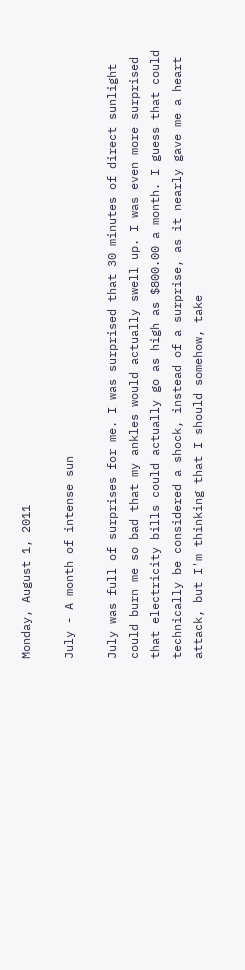Monday, August 1, 2011

July - A month of intense sun

July was full of surprises for me. I was surprised that 30 minutes of direct sunlight could burn me so bad that my ankles would actually swell up. I was even more surprised that electricity bills could actually go as high as $800.00 a month. I guess that could technically be considered a shock, instead of a surprise, as it nearly gave me a heart attack, but I'm thinking that I should somehow, take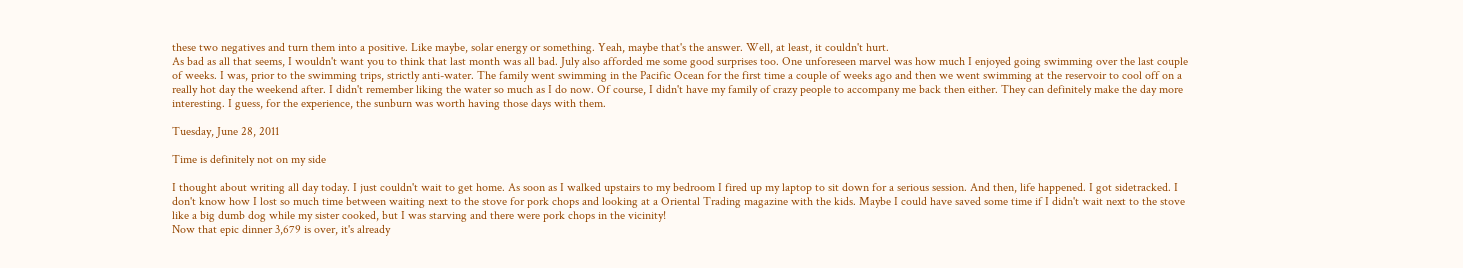these two negatives and turn them into a positive. Like maybe, solar energy or something. Yeah, maybe that's the answer. Well, at least, it couldn't hurt.
As bad as all that seems, I wouldn't want you to think that last month was all bad. July also afforded me some good surprises too. One unforeseen marvel was how much I enjoyed going swimming over the last couple of weeks. I was, prior to the swimming trips, strictly anti-water. The family went swimming in the Pacific Ocean for the first time a couple of weeks ago and then we went swimming at the reservoir to cool off on a really hot day the weekend after. I didn't remember liking the water so much as I do now. Of course, I didn't have my family of crazy people to accompany me back then either. They can definitely make the day more interesting. I guess, for the experience, the sunburn was worth having those days with them.

Tuesday, June 28, 2011

Time is definitely not on my side

I thought about writing all day today. I just couldn't wait to get home. As soon as I walked upstairs to my bedroom I fired up my laptop to sit down for a serious session. And then, life happened. I got sidetracked. I don't know how I lost so much time between waiting next to the stove for pork chops and looking at a Oriental Trading magazine with the kids. Maybe I could have saved some time if I didn't wait next to the stove like a big dumb dog while my sister cooked, but I was starving and there were pork chops in the vicinity!
Now that epic dinner 3,679 is over, it's already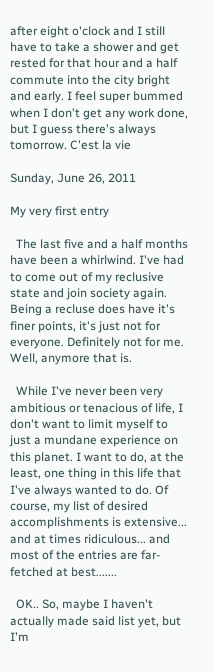after eight o'clock and I still have to take a shower and get rested for that hour and a half commute into the city bright and early. I feel super bummed when I don't get any work done, but I guess there's always tomorrow. C'est la vie

Sunday, June 26, 2011

My very first entry

  The last five and a half months have been a whirlwind. I've had to come out of my reclusive state and join society again. Being a recluse does have it's finer points, it's just not for everyone. Definitely not for me. Well, anymore that is.

  While I've never been very ambitious or tenacious of life, I don't want to limit myself to just a mundane experience on this planet. I want to do, at the least, one thing in this life that I've always wanted to do. Of course, my list of desired accomplishments is extensive... and at times ridiculous... and most of the entries are far-fetched at best.......

  OK.. So, maybe I haven't actually made said list yet, but I'm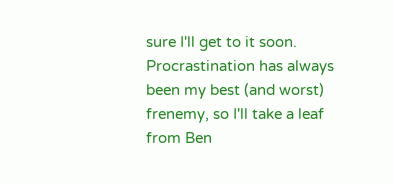sure I'll get to it soon. Procrastination has always been my best (and worst) frenemy, so I'll take a leaf from Ben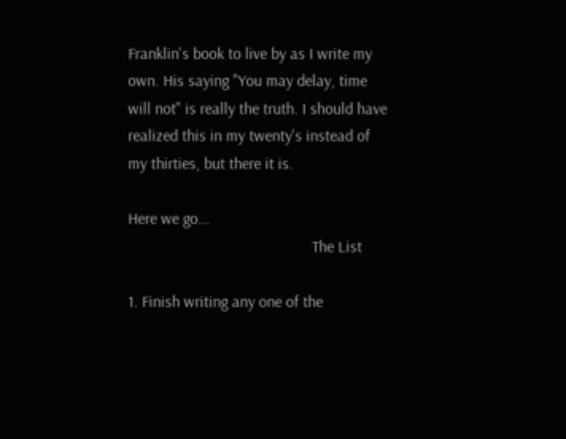Franklin's book to live by as I write my own. His saying "You may delay, time will not" is really the truth. I should have realized this in my twenty's instead of my thirties, but there it is.

Here we go...
                                              The List

1. Finish writing any one of the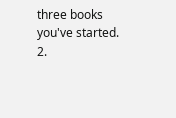three books you've started.
2.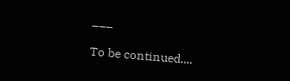___

To be continued....